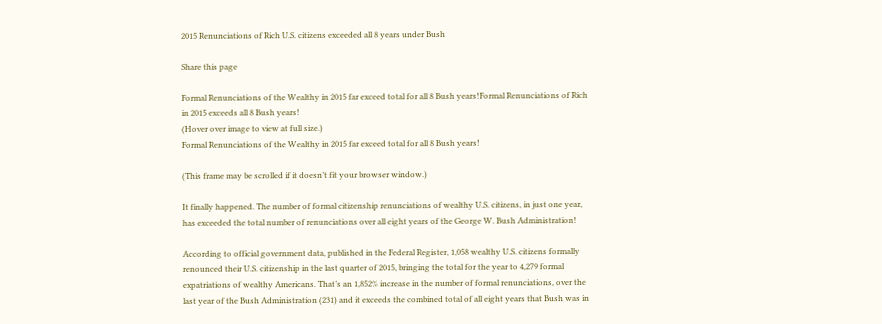2015 Renunciations of Rich U.S. citizens exceeded all 8 years under Bush

Share this page

Formal Renunciations of the Wealthy in 2015 far exceed total for all 8 Bush years!Formal Renunciations of Rich in 2015 exceeds all 8 Bush years!
(Hover over image to view at full size.)
Formal Renunciations of the Wealthy in 2015 far exceed total for all 8 Bush years!

(This frame may be scrolled if it doesn’t fit your browser window.)

It finally happened. The number of formal citizenship renunciations of wealthy U.S. citizens, in just one year, has exceeded the total number of renunciations over all eight years of the George W. Bush Administration!

According to official government data, published in the Federal Register, 1,058 wealthy U.S. citizens formally renounced their U.S. citizenship in the last quarter of 2015, bringing the total for the year to 4,279 formal expatriations of wealthy Americans. That’s an 1,852% increase in the number of formal renunciations, over the last year of the Bush Administration (231) and it exceeds the combined total of all eight years that Bush was in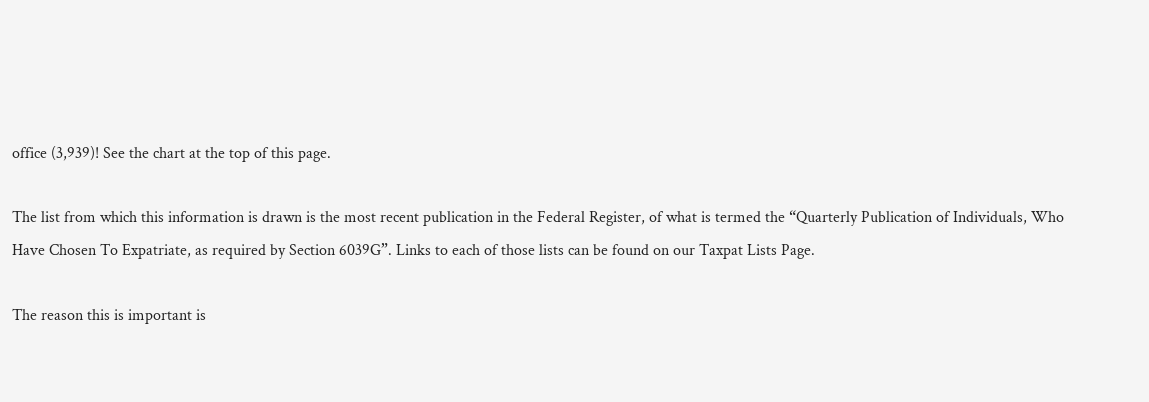office (3,939)! See the chart at the top of this page.

The list from which this information is drawn is the most recent publication in the Federal Register, of what is termed the “Quarterly Publication of Individuals, Who Have Chosen To Expatriate, as required by Section 6039G”. Links to each of those lists can be found on our Taxpat Lists Page.

The reason this is important is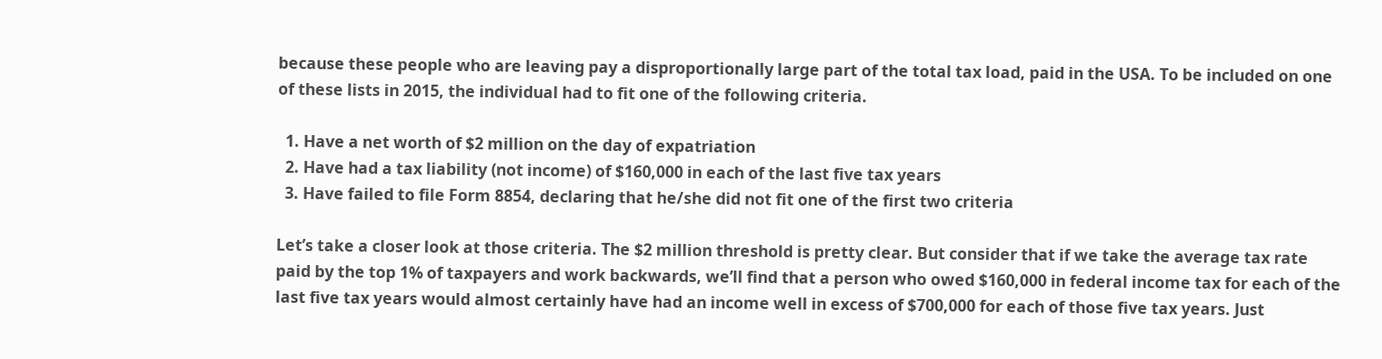because these people who are leaving pay a disproportionally large part of the total tax load, paid in the USA. To be included on one of these lists in 2015, the individual had to fit one of the following criteria.

  1. Have a net worth of $2 million on the day of expatriation
  2. Have had a tax liability (not income) of $160,000 in each of the last five tax years
  3. Have failed to file Form 8854, declaring that he/she did not fit one of the first two criteria

Let’s take a closer look at those criteria. The $2 million threshold is pretty clear. But consider that if we take the average tax rate paid by the top 1% of taxpayers and work backwards, we’ll find that a person who owed $160,000 in federal income tax for each of the last five tax years would almost certainly have had an income well in excess of $700,000 for each of those five tax years. Just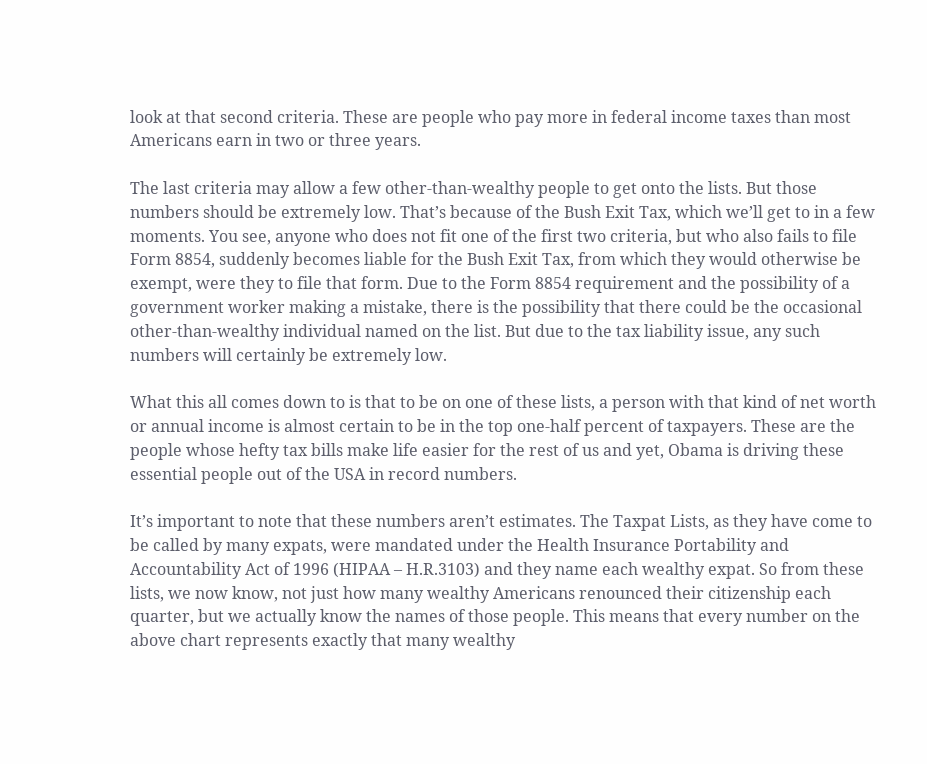look at that second criteria. These are people who pay more in federal income taxes than most Americans earn in two or three years.

The last criteria may allow a few other-than-wealthy people to get onto the lists. But those numbers should be extremely low. That’s because of the Bush Exit Tax, which we’ll get to in a few moments. You see, anyone who does not fit one of the first two criteria, but who also fails to file Form 8854, suddenly becomes liable for the Bush Exit Tax, from which they would otherwise be exempt, were they to file that form. Due to the Form 8854 requirement and the possibility of a government worker making a mistake, there is the possibility that there could be the occasional other-than-wealthy individual named on the list. But due to the tax liability issue, any such numbers will certainly be extremely low.

What this all comes down to is that to be on one of these lists, a person with that kind of net worth or annual income is almost certain to be in the top one-half percent of taxpayers. These are the people whose hefty tax bills make life easier for the rest of us and yet, Obama is driving these essential people out of the USA in record numbers.

It’s important to note that these numbers aren’t estimates. The Taxpat Lists, as they have come to be called by many expats, were mandated under the Health Insurance Portability and Accountability Act of 1996 (HIPAA – H.R.3103) and they name each wealthy expat. So from these lists, we now know, not just how many wealthy Americans renounced their citizenship each quarter, but we actually know the names of those people. This means that every number on the above chart represents exactly that many wealthy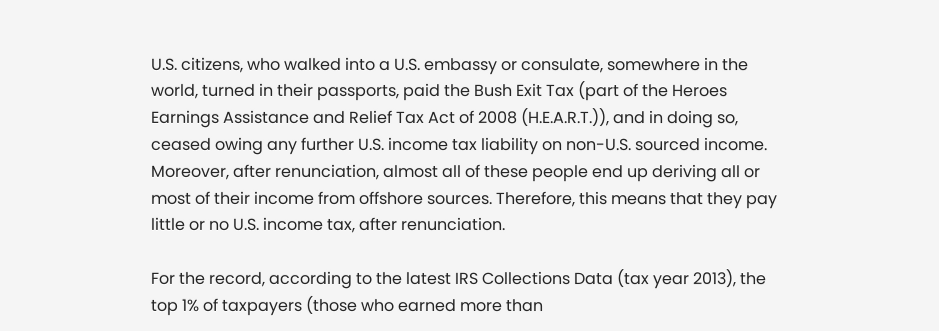U.S. citizens, who walked into a U.S. embassy or consulate, somewhere in the world, turned in their passports, paid the Bush Exit Tax (part of the Heroes Earnings Assistance and Relief Tax Act of 2008 (H.E.A.R.T.)), and in doing so, ceased owing any further U.S. income tax liability on non-U.S. sourced income. Moreover, after renunciation, almost all of these people end up deriving all or most of their income from offshore sources. Therefore, this means that they pay little or no U.S. income tax, after renunciation.

For the record, according to the latest IRS Collections Data (tax year 2013), the top 1% of taxpayers (those who earned more than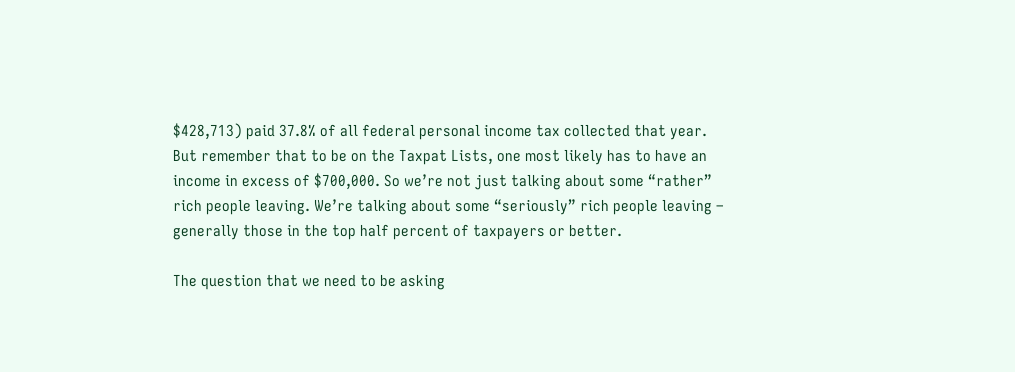$428,713) paid 37.8% of all federal personal income tax collected that year. But remember that to be on the Taxpat Lists, one most likely has to have an income in excess of $700,000. So we’re not just talking about some “rather” rich people leaving. We’re talking about some “seriously” rich people leaving – generally those in the top half percent of taxpayers or better.

The question that we need to be asking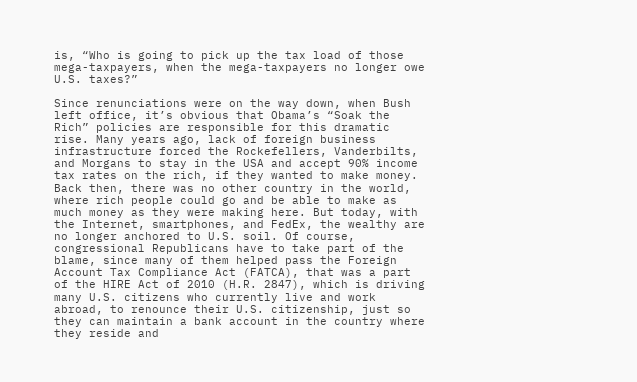is, “Who is going to pick up the tax load of those mega-taxpayers, when the mega-taxpayers no longer owe U.S. taxes?”

Since renunciations were on the way down, when Bush left office, it’s obvious that Obama’s “Soak the Rich” policies are responsible for this dramatic rise. Many years ago, lack of foreign business infrastructure forced the Rockefellers, Vanderbilts, and Morgans to stay in the USA and accept 90% income tax rates on the rich, if they wanted to make money. Back then, there was no other country in the world, where rich people could go and be able to make as much money as they were making here. But today, with the Internet, smartphones, and FedEx, the wealthy are no longer anchored to U.S. soil. Of course, congressional Republicans have to take part of the blame, since many of them helped pass the Foreign Account Tax Compliance Act (FATCA), that was a part of the HIRE Act of 2010 (H.R. 2847), which is driving many U.S. citizens who currently live and work abroad, to renounce their U.S. citizenship, just so they can maintain a bank account in the country where they reside and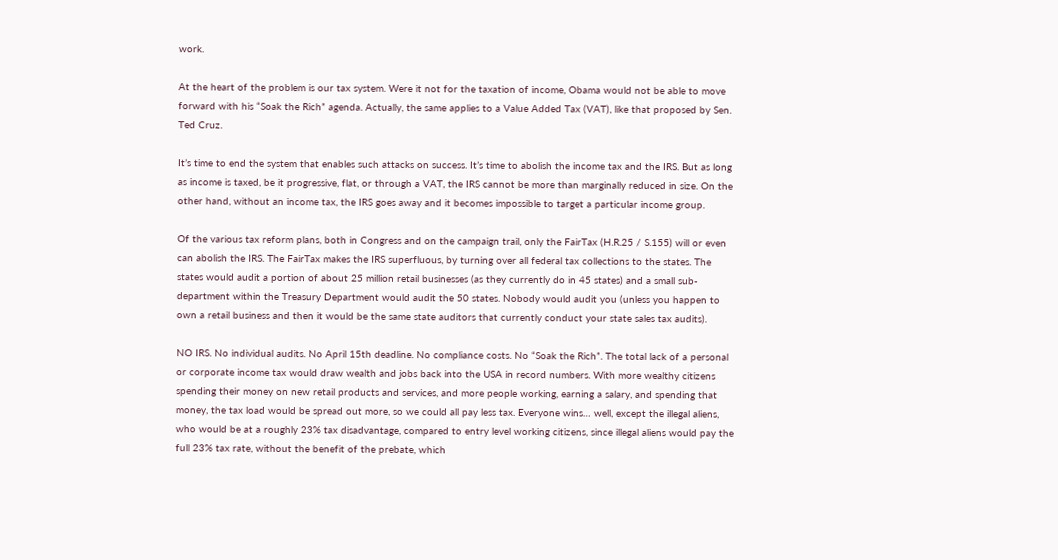work.

At the heart of the problem is our tax system. Were it not for the taxation of income, Obama would not be able to move forward with his “Soak the Rich” agenda. Actually, the same applies to a Value Added Tax (VAT), like that proposed by Sen. Ted Cruz.

It’s time to end the system that enables such attacks on success. It’s time to abolish the income tax and the IRS. But as long as income is taxed, be it progressive, flat, or through a VAT, the IRS cannot be more than marginally reduced in size. On the other hand, without an income tax, the IRS goes away and it becomes impossible to target a particular income group.

Of the various tax reform plans, both in Congress and on the campaign trail, only the FairTax (H.R.25 / S.155) will or even can abolish the IRS. The FairTax makes the IRS superfluous, by turning over all federal tax collections to the states. The states would audit a portion of about 25 million retail businesses (as they currently do in 45 states) and a small sub-department within the Treasury Department would audit the 50 states. Nobody would audit you (unless you happen to own a retail business and then it would be the same state auditors that currently conduct your state sales tax audits).

NO IRS. No individual audits. No April 15th deadline. No compliance costs. No “Soak the Rich”. The total lack of a personal or corporate income tax would draw wealth and jobs back into the USA in record numbers. With more wealthy citizens spending their money on new retail products and services, and more people working, earning a salary, and spending that money, the tax load would be spread out more, so we could all pay less tax. Everyone wins… well, except the illegal aliens, who would be at a roughly 23% tax disadvantage, compared to entry level working citizens, since illegal aliens would pay the full 23% tax rate, without the benefit of the prebate, which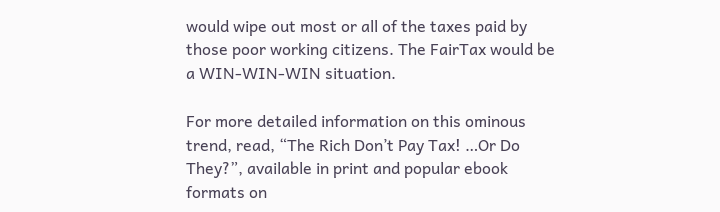would wipe out most or all of the taxes paid by those poor working citizens. The FairTax would be a WIN-WIN-WIN situation.

For more detailed information on this ominous trend, read, “The Rich Don’t Pay Tax! …Or Do They?”, available in print and popular ebook formats on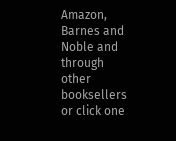Amazon, Barnes and Noble and through other booksellers or click one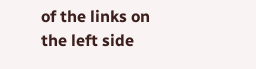of the links on the left side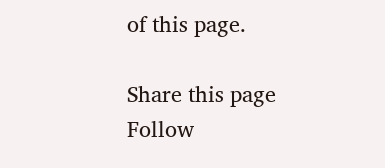of this page.

Share this page
Follow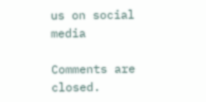us on social media

Comments are closed.